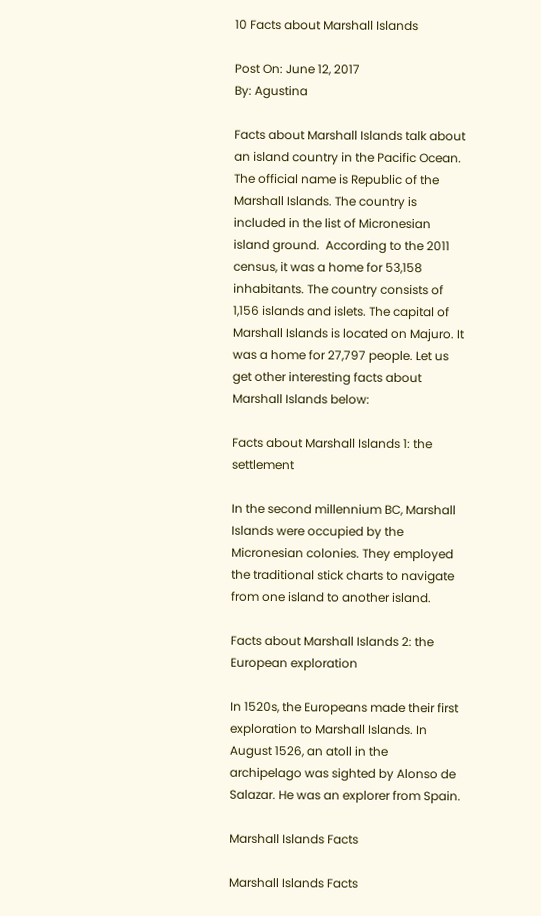10 Facts about Marshall Islands

Post On: June 12, 2017
By: Agustina

Facts about Marshall Islands talk about an island country in the Pacific Ocean.  The official name is Republic of the Marshall Islands. The country is included in the list of Micronesian island ground.  According to the 2011 census, it was a home for 53,158 inhabitants. The country consists of 1,156 islands and islets. The capital of Marshall Islands is located on Majuro. It was a home for 27,797 people. Let us get other interesting facts about Marshall Islands below:

Facts about Marshall Islands 1: the settlement

In the second millennium BC, Marshall Islands were occupied by the Micronesian colonies. They employed the traditional stick charts to navigate from one island to another island.

Facts about Marshall Islands 2: the European exploration

In 1520s, the Europeans made their first exploration to Marshall Islands. In August 1526, an atoll in the archipelago was sighted by Alonso de Salazar. He was an explorer from Spain.

Marshall Islands Facts

Marshall Islands Facts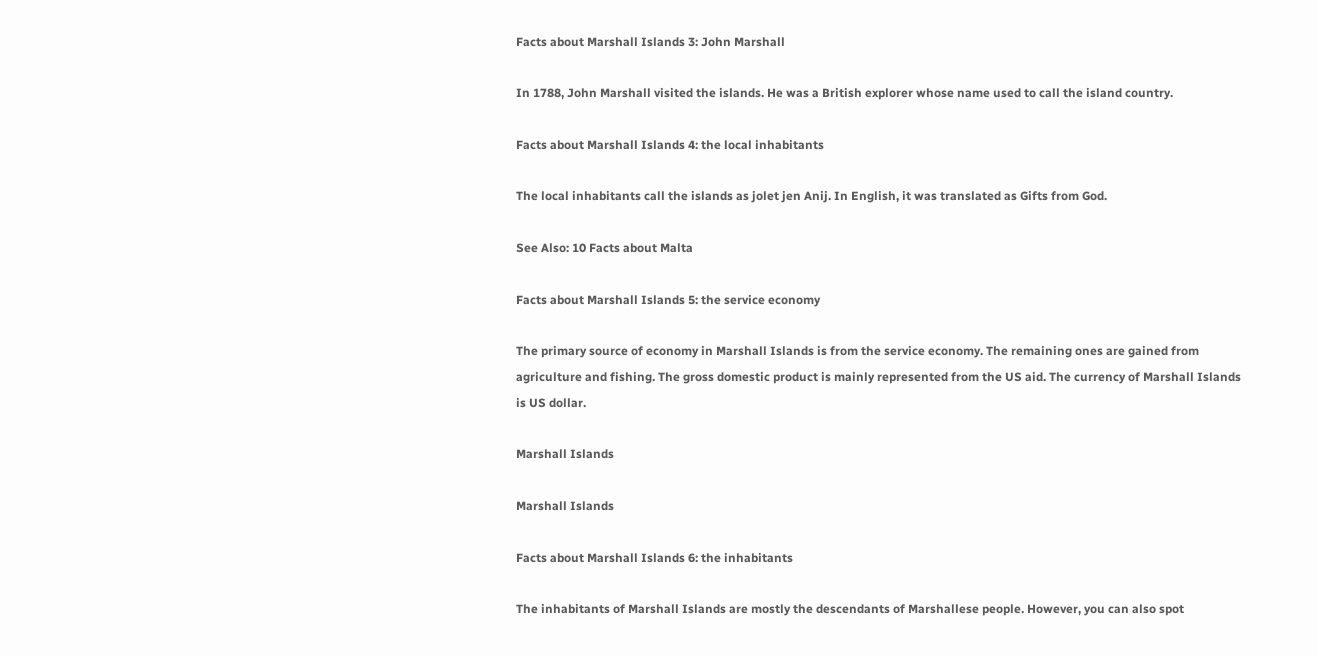Facts about Marshall Islands 3: John Marshall

In 1788, John Marshall visited the islands. He was a British explorer whose name used to call the island country.

Facts about Marshall Islands 4: the local inhabitants

The local inhabitants call the islands as jolet jen Anij. In English, it was translated as Gifts from God.

See Also: 10 Facts about Malta

Facts about Marshall Islands 5: the service economy

The primary source of economy in Marshall Islands is from the service economy. The remaining ones are gained from agriculture and fishing. The gross domestic product is mainly represented from the US aid. The currency of Marshall Islands is US dollar.

Marshall Islands

Marshall Islands

Facts about Marshall Islands 6: the inhabitants

The inhabitants of Marshall Islands are mostly the descendants of Marshallese people. However, you can also spot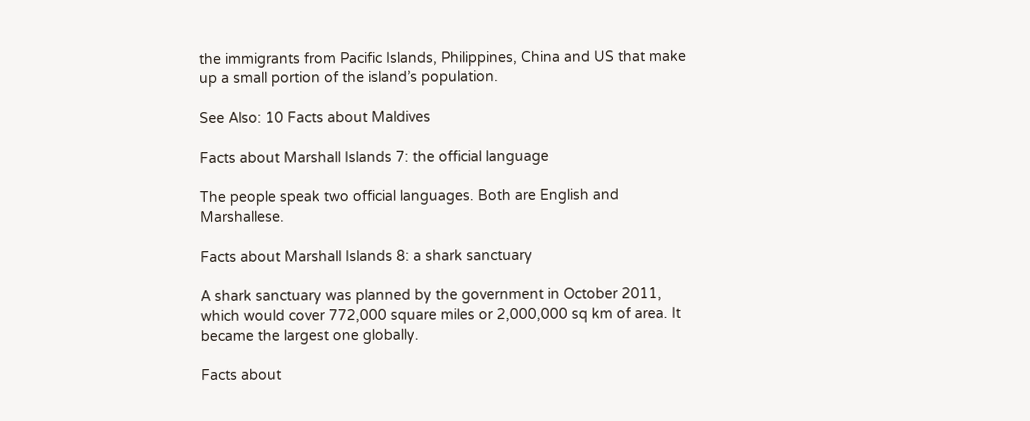the immigrants from Pacific Islands, Philippines, China and US that make up a small portion of the island’s population.

See Also: 10 Facts about Maldives

Facts about Marshall Islands 7: the official language

The people speak two official languages. Both are English and Marshallese.

Facts about Marshall Islands 8: a shark sanctuary

A shark sanctuary was planned by the government in October 2011, which would cover 772,000 square miles or 2,000,000 sq km of area. It became the largest one globally.

Facts about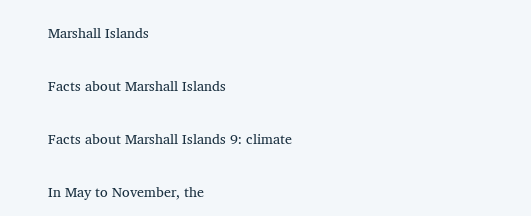Marshall Islands

Facts about Marshall Islands

Facts about Marshall Islands 9: climate

In May to November, the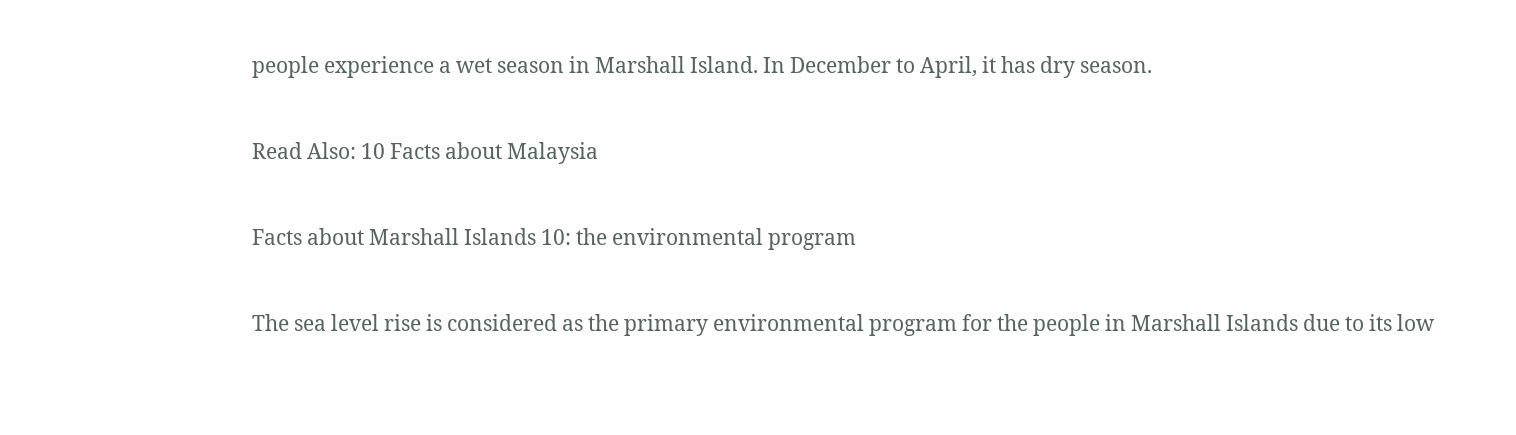people experience a wet season in Marshall Island. In December to April, it has dry season.

Read Also: 10 Facts about Malaysia

Facts about Marshall Islands 10: the environmental program

The sea level rise is considered as the primary environmental program for the people in Marshall Islands due to its low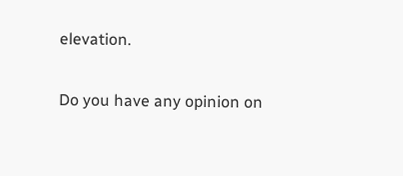elevation.

Do you have any opinion on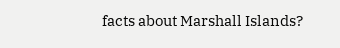facts about Marshall Islands?